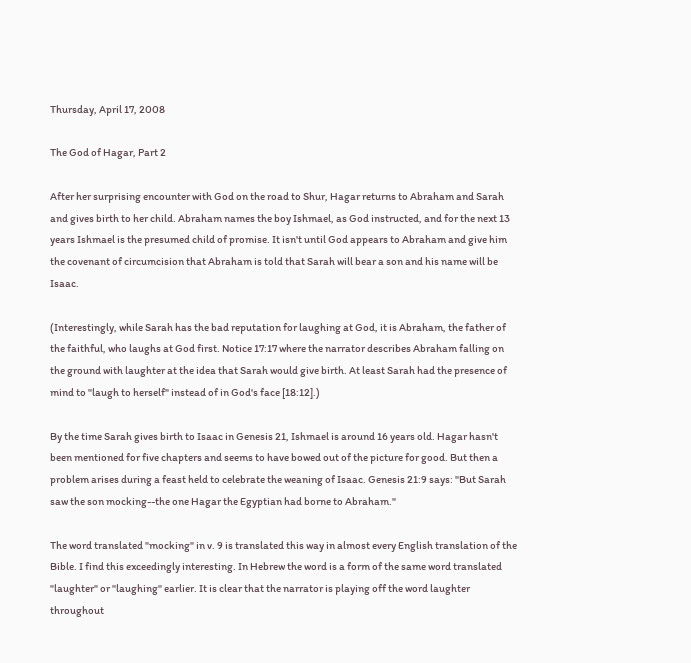Thursday, April 17, 2008

The God of Hagar, Part 2

After her surprising encounter with God on the road to Shur, Hagar returns to Abraham and Sarah and gives birth to her child. Abraham names the boy Ishmael, as God instructed, and for the next 13 years Ishmael is the presumed child of promise. It isn't until God appears to Abraham and give him the covenant of circumcision that Abraham is told that Sarah will bear a son and his name will be Isaac.

(Interestingly, while Sarah has the bad reputation for laughing at God, it is Abraham, the father of the faithful, who laughs at God first. Notice 17:17 where the narrator describes Abraham falling on the ground with laughter at the idea that Sarah would give birth. At least Sarah had the presence of mind to "laugh to herself" instead of in God's face [18:12].)

By the time Sarah gives birth to Isaac in Genesis 21, Ishmael is around 16 years old. Hagar hasn't been mentioned for five chapters and seems to have bowed out of the picture for good. But then a problem arises during a feast held to celebrate the weaning of Isaac. Genesis 21:9 says: "But Sarah saw the son mocking--the one Hagar the Egyptian had borne to Abraham."

The word translated "mocking" in v. 9 is translated this way in almost every English translation of the Bible. I find this exceedingly interesting. In Hebrew the word is a form of the same word translated "laughter" or "laughing" earlier. It is clear that the narrator is playing off the word laughter throughout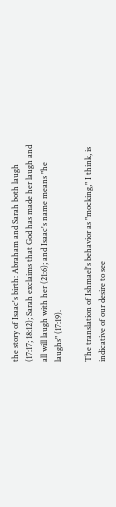the story of Isaac's birth: Abraham and Sarah both laugh (17:17; 18:12); Sarah exclaims that God has made her laugh and all will laugh with her (21:6); and Isaac's name means "he laughs" (17:19).

The translation of Ishmael's behavior as "mocking," I think, is indicative of our desire to see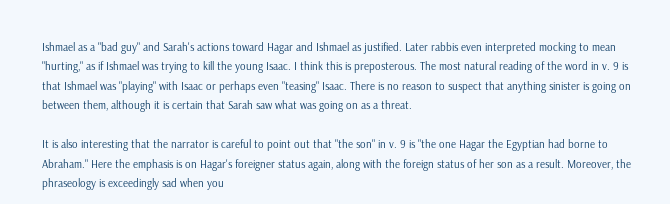Ishmael as a "bad guy" and Sarah's actions toward Hagar and Ishmael as justified. Later rabbis even interpreted mocking to mean "hurting," as if Ishmael was trying to kill the young Isaac. I think this is preposterous. The most natural reading of the word in v. 9 is that Ishmael was "playing" with Isaac or perhaps even "teasing" Isaac. There is no reason to suspect that anything sinister is going on between them, although it is certain that Sarah saw what was going on as a threat.

It is also interesting that the narrator is careful to point out that "the son" in v. 9 is "the one Hagar the Egyptian had borne to Abraham." Here the emphasis is on Hagar's foreigner status again, along with the foreign status of her son as a result. Moreover, the phraseology is exceedingly sad when you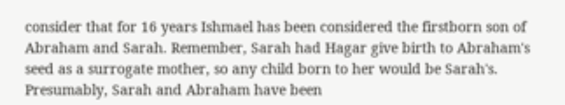consider that for 16 years Ishmael has been considered the firstborn son of Abraham and Sarah. Remember, Sarah had Hagar give birth to Abraham's seed as a surrogate mother, so any child born to her would be Sarah's. Presumably, Sarah and Abraham have been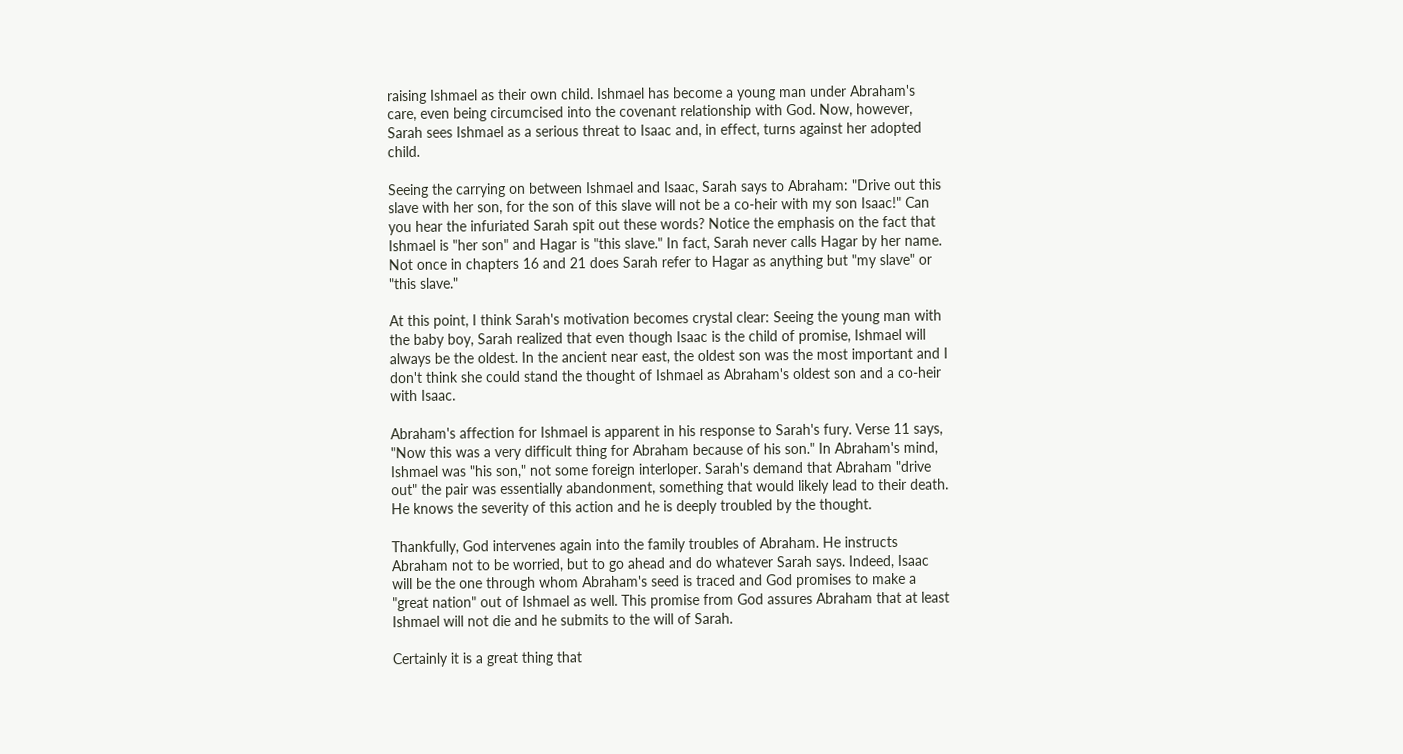raising Ishmael as their own child. Ishmael has become a young man under Abraham's care, even being circumcised into the covenant relationship with God. Now, however, Sarah sees Ishmael as a serious threat to Isaac and, in effect, turns against her adopted child.

Seeing the carrying on between Ishmael and Isaac, Sarah says to Abraham: "Drive out this slave with her son, for the son of this slave will not be a co-heir with my son Isaac!" Can you hear the infuriated Sarah spit out these words? Notice the emphasis on the fact that Ishmael is "her son" and Hagar is "this slave." In fact, Sarah never calls Hagar by her name. Not once in chapters 16 and 21 does Sarah refer to Hagar as anything but "my slave" or "this slave."

At this point, I think Sarah's motivation becomes crystal clear: Seeing the young man with the baby boy, Sarah realized that even though Isaac is the child of promise, Ishmael will always be the oldest. In the ancient near east, the oldest son was the most important and I don't think she could stand the thought of Ishmael as Abraham's oldest son and a co-heir with Isaac.

Abraham's affection for Ishmael is apparent in his response to Sarah's fury. Verse 11 says, "Now this was a very difficult thing for Abraham because of his son." In Abraham's mind, Ishmael was "his son," not some foreign interloper. Sarah's demand that Abraham "drive out" the pair was essentially abandonment, something that would likely lead to their death. He knows the severity of this action and he is deeply troubled by the thought.

Thankfully, God intervenes again into the family troubles of Abraham. He instructs Abraham not to be worried, but to go ahead and do whatever Sarah says. Indeed, Isaac will be the one through whom Abraham's seed is traced and God promises to make a "great nation" out of Ishmael as well. This promise from God assures Abraham that at least Ishmael will not die and he submits to the will of Sarah.

Certainly it is a great thing that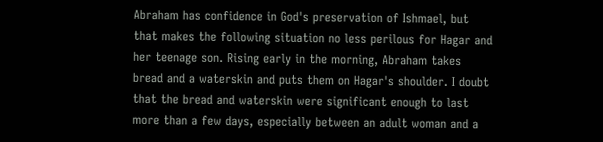Abraham has confidence in God's preservation of Ishmael, but that makes the following situation no less perilous for Hagar and her teenage son. Rising early in the morning, Abraham takes bread and a waterskin and puts them on Hagar's shoulder. I doubt that the bread and waterskin were significant enough to last more than a few days, especially between an adult woman and a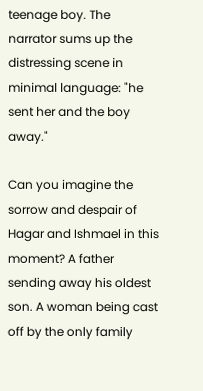teenage boy. The narrator sums up the distressing scene in minimal language: "he sent her and the boy away."

Can you imagine the sorrow and despair of Hagar and Ishmael in this moment? A father sending away his oldest son. A woman being cast off by the only family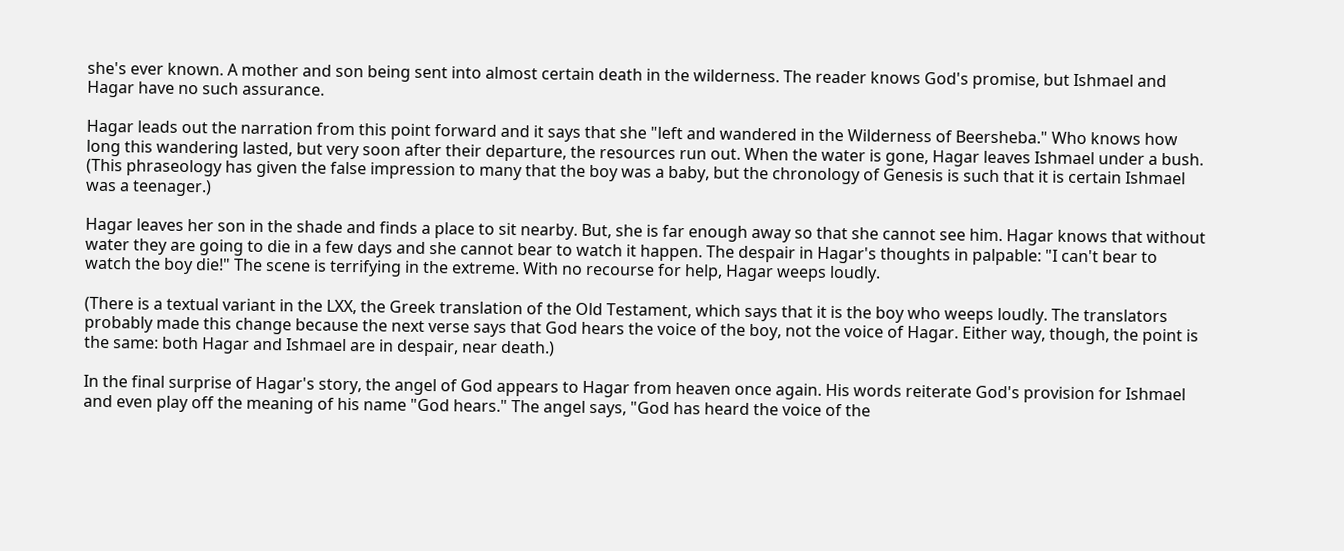she's ever known. A mother and son being sent into almost certain death in the wilderness. The reader knows God's promise, but Ishmael and Hagar have no such assurance.

Hagar leads out the narration from this point forward and it says that she "left and wandered in the Wilderness of Beersheba." Who knows how long this wandering lasted, but very soon after their departure, the resources run out. When the water is gone, Hagar leaves Ishmael under a bush. (This phraseology has given the false impression to many that the boy was a baby, but the chronology of Genesis is such that it is certain Ishmael was a teenager.)

Hagar leaves her son in the shade and finds a place to sit nearby. But, she is far enough away so that she cannot see him. Hagar knows that without water they are going to die in a few days and she cannot bear to watch it happen. The despair in Hagar's thoughts in palpable: "I can't bear to watch the boy die!" The scene is terrifying in the extreme. With no recourse for help, Hagar weeps loudly.

(There is a textual variant in the LXX, the Greek translation of the Old Testament, which says that it is the boy who weeps loudly. The translators probably made this change because the next verse says that God hears the voice of the boy, not the voice of Hagar. Either way, though, the point is the same: both Hagar and Ishmael are in despair, near death.)

In the final surprise of Hagar's story, the angel of God appears to Hagar from heaven once again. His words reiterate God's provision for Ishmael and even play off the meaning of his name "God hears." The angel says, "God has heard the voice of the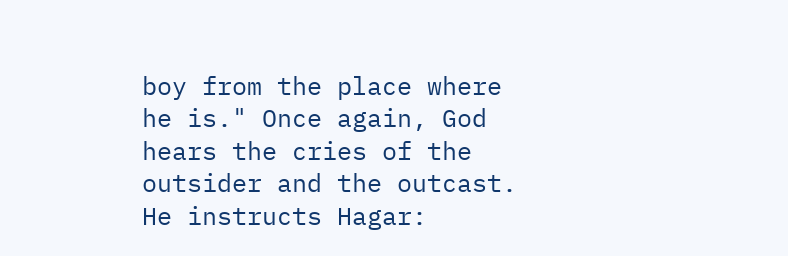boy from the place where he is." Once again, God hears the cries of the outsider and the outcast. He instructs Hagar: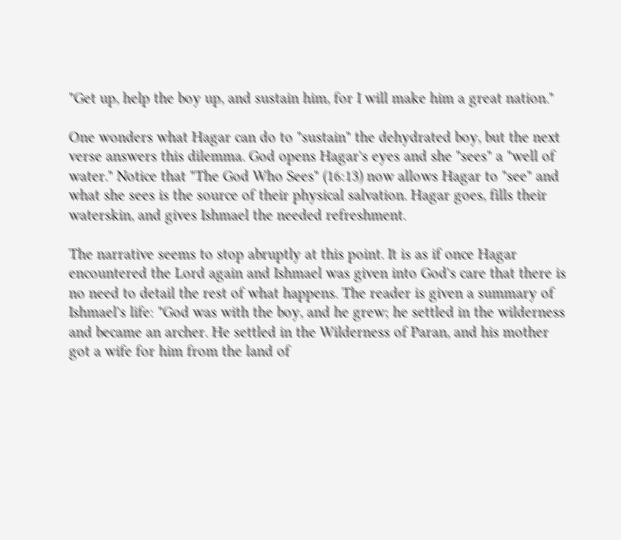"Get up, help the boy up, and sustain him, for I will make him a great nation."

One wonders what Hagar can do to "sustain" the dehydrated boy, but the next verse answers this dilemma. God opens Hagar's eyes and she "sees" a "well of water." Notice that "The God Who Sees" (16:13) now allows Hagar to "see" and what she sees is the source of their physical salvation. Hagar goes, fills their waterskin, and gives Ishmael the needed refreshment.

The narrative seems to stop abruptly at this point. It is as if once Hagar encountered the Lord again and Ishmael was given into God's care that there is no need to detail the rest of what happens. The reader is given a summary of Ishmael's life: "God was with the boy, and he grew; he settled in the wilderness and became an archer. He settled in the Wilderness of Paran, and his mother got a wife for him from the land of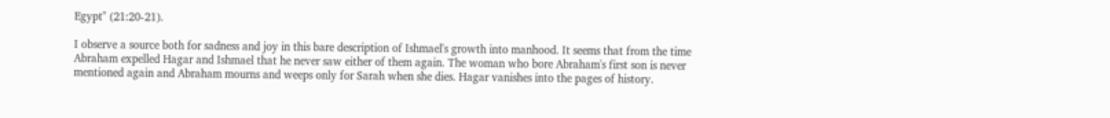Egypt" (21:20-21).

I observe a source both for sadness and joy in this bare description of Ishmael's growth into manhood. It seems that from the time Abraham expelled Hagar and Ishmael that he never saw either of them again. The woman who bore Abraham's first son is never mentioned again and Abraham mourns and weeps only for Sarah when she dies. Hagar vanishes into the pages of history.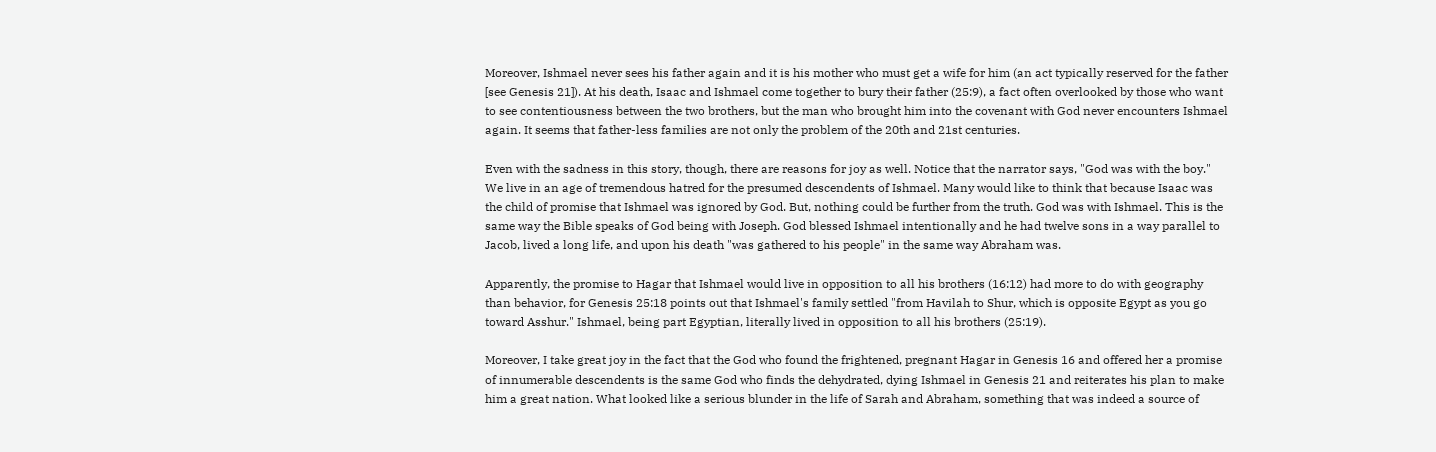Moreover, Ishmael never sees his father again and it is his mother who must get a wife for him (an act typically reserved for the father [see Genesis 21]). At his death, Isaac and Ishmael come together to bury their father (25:9), a fact often overlooked by those who want to see contentiousness between the two brothers, but the man who brought him into the covenant with God never encounters Ishmael again. It seems that father-less families are not only the problem of the 20th and 21st centuries.

Even with the sadness in this story, though, there are reasons for joy as well. Notice that the narrator says, "God was with the boy." We live in an age of tremendous hatred for the presumed descendents of Ishmael. Many would like to think that because Isaac was the child of promise that Ishmael was ignored by God. But, nothing could be further from the truth. God was with Ishmael. This is the same way the Bible speaks of God being with Joseph. God blessed Ishmael intentionally and he had twelve sons in a way parallel to Jacob, lived a long life, and upon his death "was gathered to his people" in the same way Abraham was.

Apparently, the promise to Hagar that Ishmael would live in opposition to all his brothers (16:12) had more to do with geography than behavior, for Genesis 25:18 points out that Ishmael's family settled "from Havilah to Shur, which is opposite Egypt as you go toward Asshur." Ishmael, being part Egyptian, literally lived in opposition to all his brothers (25:19).

Moreover, I take great joy in the fact that the God who found the frightened, pregnant Hagar in Genesis 16 and offered her a promise of innumerable descendents is the same God who finds the dehydrated, dying Ishmael in Genesis 21 and reiterates his plan to make him a great nation. What looked like a serious blunder in the life of Sarah and Abraham, something that was indeed a source of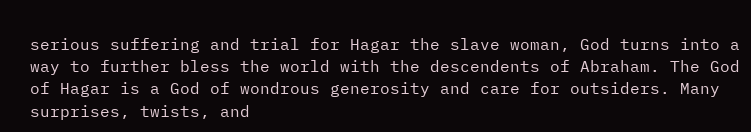serious suffering and trial for Hagar the slave woman, God turns into a way to further bless the world with the descendents of Abraham. The God of Hagar is a God of wondrous generosity and care for outsiders. Many surprises, twists, and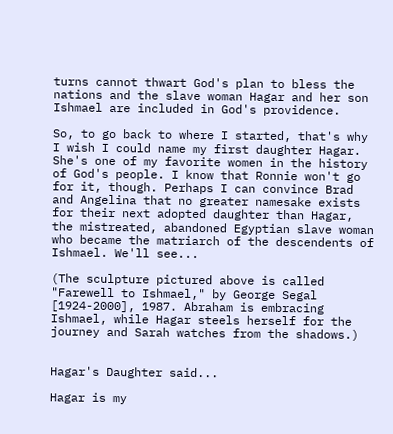turns cannot thwart God's plan to bless the nations and the slave woman Hagar and her son Ishmael are included in God's providence.

So, to go back to where I started, that's why I wish I could name my first daughter Hagar. She's one of my favorite women in the history of God's people. I know that Ronnie won't go for it, though. Perhaps I can convince Brad and Angelina that no greater namesake exists for their next adopted daughter than Hagar, the mistreated, abandoned Egyptian slave woman who became the matriarch of the descendents of Ishmael. We'll see...

(The sculpture pictured above is called "Farewell to Ishmael," by George Segal [1924-2000], 1987. Abraham is embracing Ishmael, while Hagar steels herself for the journey and Sarah watches from the shadows.)


Hagar's Daughter said...

Hagar is my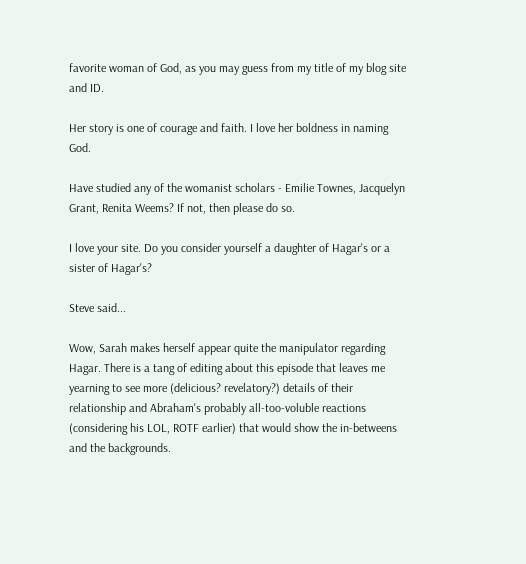favorite woman of God, as you may guess from my title of my blog site and ID.

Her story is one of courage and faith. I love her boldness in naming God.

Have studied any of the womanist scholars - Emilie Townes, Jacquelyn Grant, Renita Weems? If not, then please do so.

I love your site. Do you consider yourself a daughter of Hagar's or a sister of Hagar's?

Steve said...

Wow, Sarah makes herself appear quite the manipulator regarding Hagar. There is a tang of editing about this episode that leaves me yearning to see more (delicious? revelatory?) details of their relationship and Abraham's probably all-too-voluble reactions (considering his LOL, ROTF earlier) that would show the in-betweens and the backgrounds.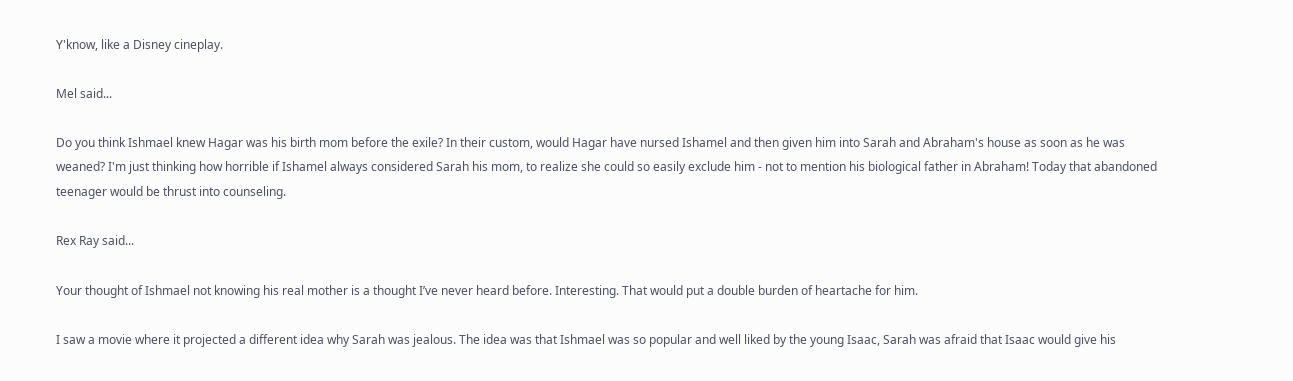Y'know, like a Disney cineplay.

Mel said...

Do you think Ishmael knew Hagar was his birth mom before the exile? In their custom, would Hagar have nursed Ishamel and then given him into Sarah and Abraham's house as soon as he was weaned? I'm just thinking how horrible if Ishamel always considered Sarah his mom, to realize she could so easily exclude him - not to mention his biological father in Abraham! Today that abandoned teenager would be thrust into counseling.

Rex Ray said...

Your thought of Ishmael not knowing his real mother is a thought I’ve never heard before. Interesting. That would put a double burden of heartache for him.

I saw a movie where it projected a different idea why Sarah was jealous. The idea was that Ishmael was so popular and well liked by the young Isaac, Sarah was afraid that Isaac would give his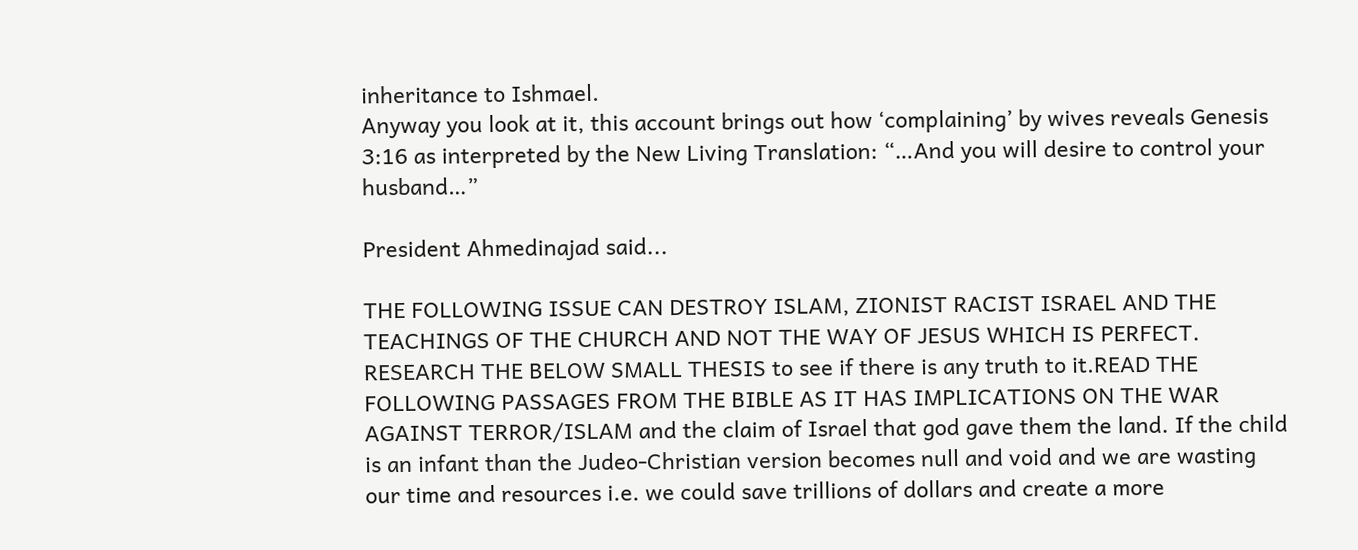inheritance to Ishmael.
Anyway you look at it, this account brings out how ‘complaining’ by wives reveals Genesis 3:16 as interpreted by the New Living Translation: “…And you will desire to control your husband…”

President Ahmedinajad said...

THE FOLLOWING ISSUE CAN DESTROY ISLAM, ZIONIST RACIST ISRAEL AND THE TEACHINGS OF THE CHURCH AND NOT THE WAY OF JESUS WHICH IS PERFECT. RESEARCH THE BELOW SMALL THESIS to see if there is any truth to it.READ THE FOLLOWING PASSAGES FROM THE BIBLE AS IT HAS IMPLICATIONS ON THE WAR AGAINST TERROR/ISLAM and the claim of Israel that god gave them the land. If the child is an infant than the Judeo-Christian version becomes null and void and we are wasting our time and resources i.e. we could save trillions of dollars and create a more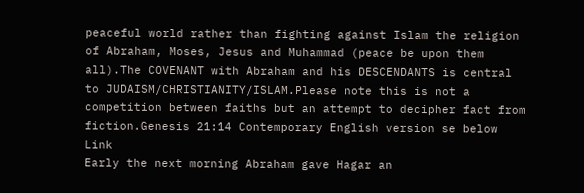peaceful world rather than fighting against Islam the religion of Abraham, Moses, Jesus and Muhammad (peace be upon them all).The COVENANT with Abraham and his DESCENDANTS is central to JUDAISM/CHRISTIANITY/ISLAM.Please note this is not a competition between faiths but an attempt to decipher fact from fiction.Genesis 21:14 Contemporary English version se below Link
Early the next morning Abraham gave Hagar an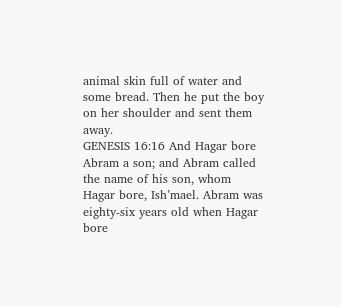animal skin full of water and some bread. Then he put the boy on her shoulder and sent them away.
GENESIS 16:16 And Hagar bore Abram a son; and Abram called the name of his son, whom Hagar bore, Ish’mael. Abram was eighty-six years old when Hagar bore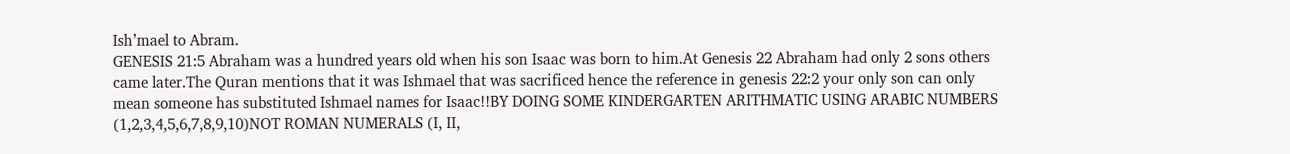Ish’mael to Abram.
GENESIS 21:5 Abraham was a hundred years old when his son Isaac was born to him.At Genesis 22 Abraham had only 2 sons others came later.The Quran mentions that it was Ishmael that was sacrificed hence the reference in genesis 22:2 your only son can only mean someone has substituted Ishmael names for Isaac!!BY DOING SOME KINDERGARTEN ARITHMATIC USING ARABIC NUMBERS (1,2,3,4,5,6,7,8,9,10)NOT ROMAN NUMERALS (I, II,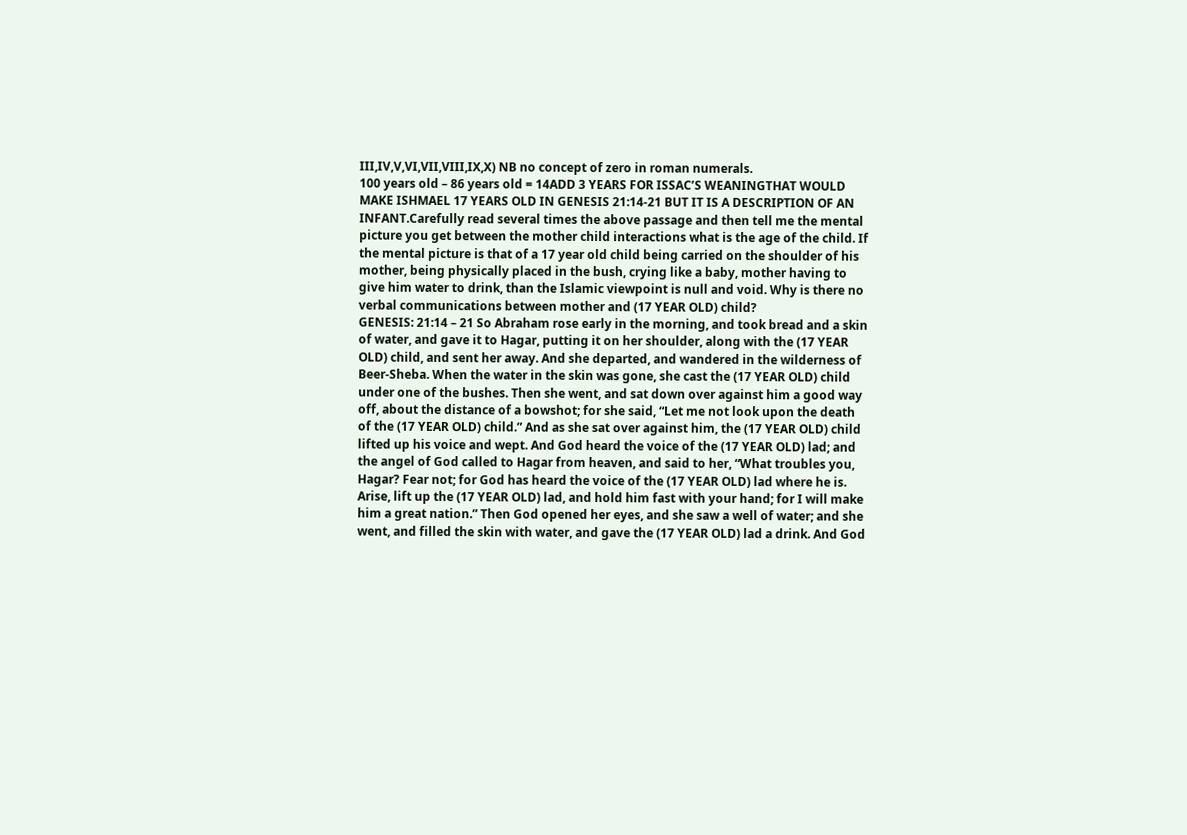III,IV,V,VI,VII,VIII,IX,X) NB no concept of zero in roman numerals.
100 years old – 86 years old = 14ADD 3 YEARS FOR ISSAC’S WEANINGTHAT WOULD MAKE ISHMAEL 17 YEARS OLD IN GENESIS 21:14-21 BUT IT IS A DESCRIPTION OF AN INFANT.Carefully read several times the above passage and then tell me the mental picture you get between the mother child interactions what is the age of the child. If the mental picture is that of a 17 year old child being carried on the shoulder of his mother, being physically placed in the bush, crying like a baby, mother having to give him water to drink, than the Islamic viewpoint is null and void. Why is there no verbal communications between mother and (17 YEAR OLD) child?
GENESIS: 21:14 – 21 So Abraham rose early in the morning, and took bread and a skin of water, and gave it to Hagar, putting it on her shoulder, along with the (17 YEAR OLD) child, and sent her away. And she departed, and wandered in the wilderness of Beer-Sheba. When the water in the skin was gone, she cast the (17 YEAR OLD) child under one of the bushes. Then she went, and sat down over against him a good way off, about the distance of a bowshot; for she said, “Let me not look upon the death of the (17 YEAR OLD) child.” And as she sat over against him, the (17 YEAR OLD) child lifted up his voice and wept. And God heard the voice of the (17 YEAR OLD) lad; and the angel of God called to Hagar from heaven, and said to her, “What troubles you, Hagar? Fear not; for God has heard the voice of the (17 YEAR OLD) lad where he is. Arise, lift up the (17 YEAR OLD) lad, and hold him fast with your hand; for I will make him a great nation.” Then God opened her eyes, and she saw a well of water; and she went, and filled the skin with water, and gave the (17 YEAR OLD) lad a drink. And God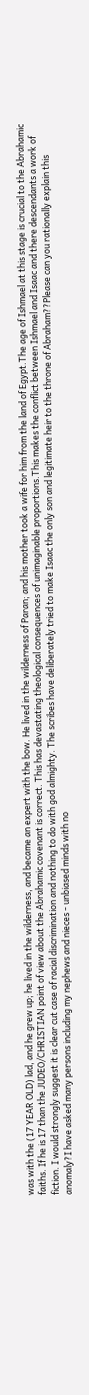was with the (17 YEAR OLD) lad, and he grew up; he lived in the wilderness, and became an expert with the bow. He lived in the wilderness of Paran; and his mother took a wife for him from the land of Egypt.The age of Ishmael at this stage is crucial to the Abrahamic faiths. If he is 17 than the JUDEO/CHRISTIAN point of view about the Abrahamic covenant is correct. This has devastating theological consequences of unimaginable proportions.This makes the conflict between Ishmael and Isaac and there descendants a work of fiction. I would strongly suggest it is clear cut case of racial discrimination and nothing to do with god almighty. The scribes have deliberately tried to make Isaac the only son and legitimate heir to the throne of Abraham??Please can you rationally explain this anomaly?I have asked many persons including my nephews and nieces - unbiased minds with no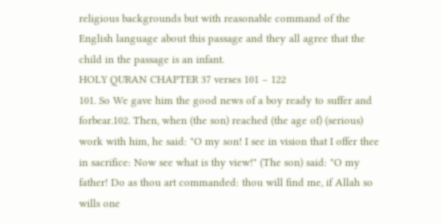religious backgrounds but with reasonable command of the English language about this passage and they all agree that the child in the passage is an infant.
HOLY QURAN CHAPTER 37 verses 101 – 122
101. So We gave him the good news of a boy ready to suffer and forbear.102. Then, when (the son) reached (the age of) (serious) work with him, he said: "O my son! I see in vision that I offer thee in sacrifice: Now see what is thy view!" (The son) said: "O my father! Do as thou art commanded: thou will find me, if Allah so wills one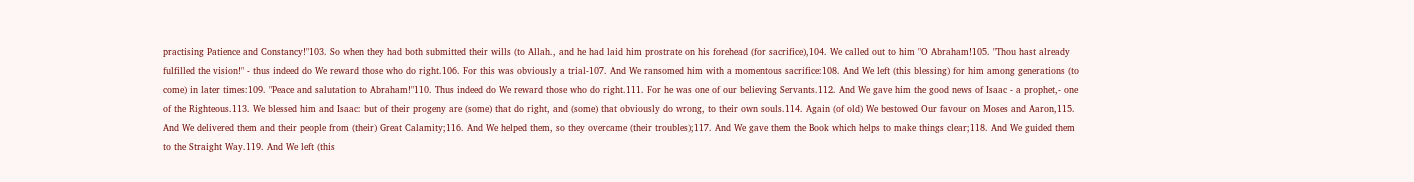practising Patience and Constancy!"103. So when they had both submitted their wills (to Allah., and he had laid him prostrate on his forehead (for sacrifice),104. We called out to him "O Abraham!105. "Thou hast already fulfilled the vision!" - thus indeed do We reward those who do right.106. For this was obviously a trial-107. And We ransomed him with a momentous sacrifice:108. And We left (this blessing) for him among generations (to come) in later times:109. "Peace and salutation to Abraham!"110. Thus indeed do We reward those who do right.111. For he was one of our believing Servants.112. And We gave him the good news of Isaac - a prophet,- one of the Righteous.113. We blessed him and Isaac: but of their progeny are (some) that do right, and (some) that obviously do wrong, to their own souls.114. Again (of old) We bestowed Our favour on Moses and Aaron,115. And We delivered them and their people from (their) Great Calamity;116. And We helped them, so they overcame (their troubles);117. And We gave them the Book which helps to make things clear;118. And We guided them to the Straight Way.119. And We left (this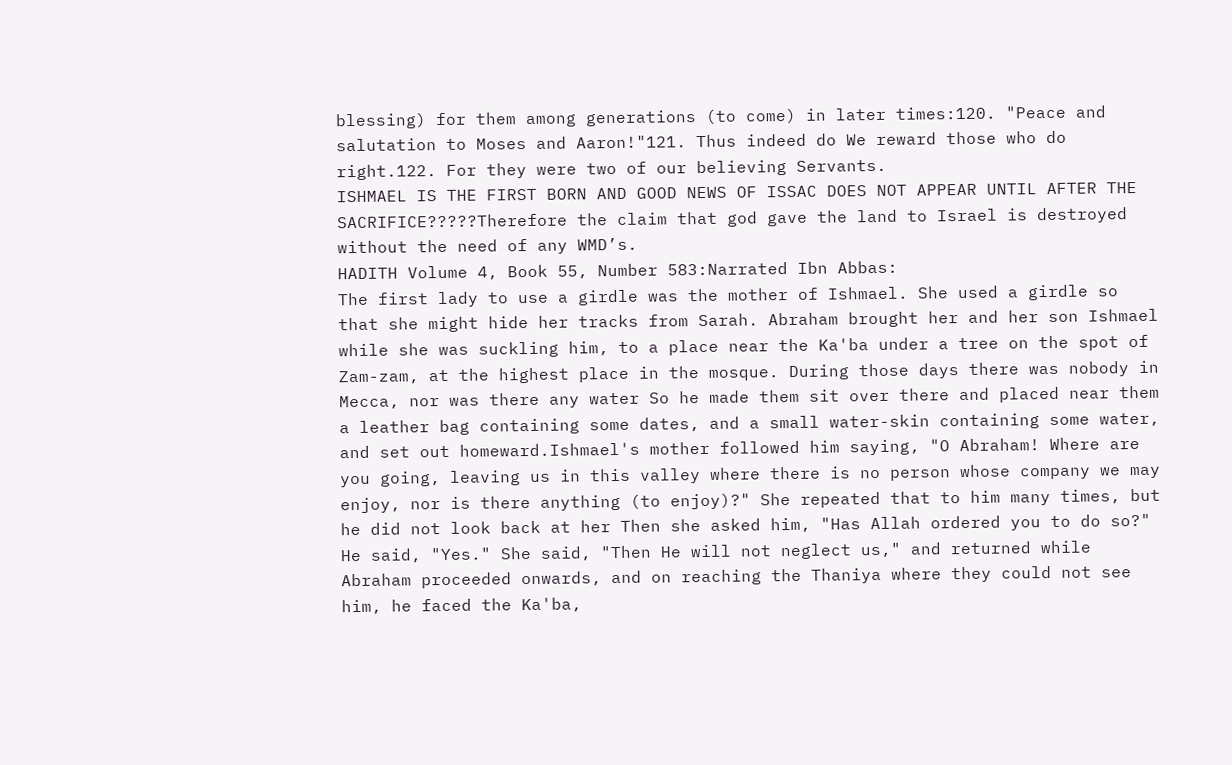blessing) for them among generations (to come) in later times:120. "Peace and salutation to Moses and Aaron!"121. Thus indeed do We reward those who do right.122. For they were two of our believing Servants.
ISHMAEL IS THE FIRST BORN AND GOOD NEWS OF ISSAC DOES NOT APPEAR UNTIL AFTER THE SACRIFICE?????Therefore the claim that god gave the land to Israel is destroyed without the need of any WMD’s.
HADITH Volume 4, Book 55, Number 583:Narrated Ibn Abbas:
The first lady to use a girdle was the mother of Ishmael. She used a girdle so that she might hide her tracks from Sarah. Abraham brought her and her son Ishmael while she was suckling him, to a place near the Ka'ba under a tree on the spot of Zam-zam, at the highest place in the mosque. During those days there was nobody in Mecca, nor was there any water So he made them sit over there and placed near them a leather bag containing some dates, and a small water-skin containing some water, and set out homeward.Ishmael's mother followed him saying, "O Abraham! Where are you going, leaving us in this valley where there is no person whose company we may enjoy, nor is there anything (to enjoy)?" She repeated that to him many times, but he did not look back at her Then she asked him, "Has Allah ordered you to do so?" He said, "Yes." She said, "Then He will not neglect us," and returned while Abraham proceeded onwards, and on reaching the Thaniya where they could not see him, he faced the Ka'ba,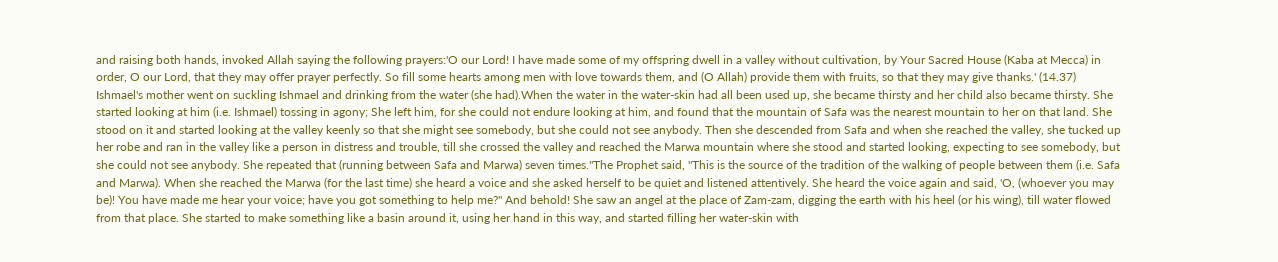and raising both hands, invoked Allah saying the following prayers:'O our Lord! I have made some of my offspring dwell in a valley without cultivation, by Your Sacred House (Kaba at Mecca) in order, O our Lord, that they may offer prayer perfectly. So fill some hearts among men with love towards them, and (O Allah) provide them with fruits, so that they may give thanks.' (14.37) Ishmael's mother went on suckling Ishmael and drinking from the water (she had).When the water in the water-skin had all been used up, she became thirsty and her child also became thirsty. She started looking at him (i.e. Ishmael) tossing in agony; She left him, for she could not endure looking at him, and found that the mountain of Safa was the nearest mountain to her on that land. She stood on it and started looking at the valley keenly so that she might see somebody, but she could not see anybody. Then she descended from Safa and when she reached the valley, she tucked up her robe and ran in the valley like a person in distress and trouble, till she crossed the valley and reached the Marwa mountain where she stood and started looking, expecting to see somebody, but she could not see anybody. She repeated that (running between Safa and Marwa) seven times."The Prophet said, "This is the source of the tradition of the walking of people between them (i.e. Safa and Marwa). When she reached the Marwa (for the last time) she heard a voice and she asked herself to be quiet and listened attentively. She heard the voice again and said, 'O, (whoever you may be)! You have made me hear your voice; have you got something to help me?" And behold! She saw an angel at the place of Zam-zam, digging the earth with his heel (or his wing), till water flowed from that place. She started to make something like a basin around it, using her hand in this way, and started filling her water-skin with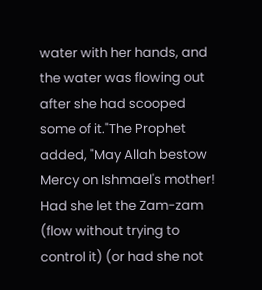water with her hands, and the water was flowing out after she had scooped some of it."The Prophet added, "May Allah bestow Mercy on Ishmael's mother! Had she let the Zam-zam (flow without trying to control it) (or had she not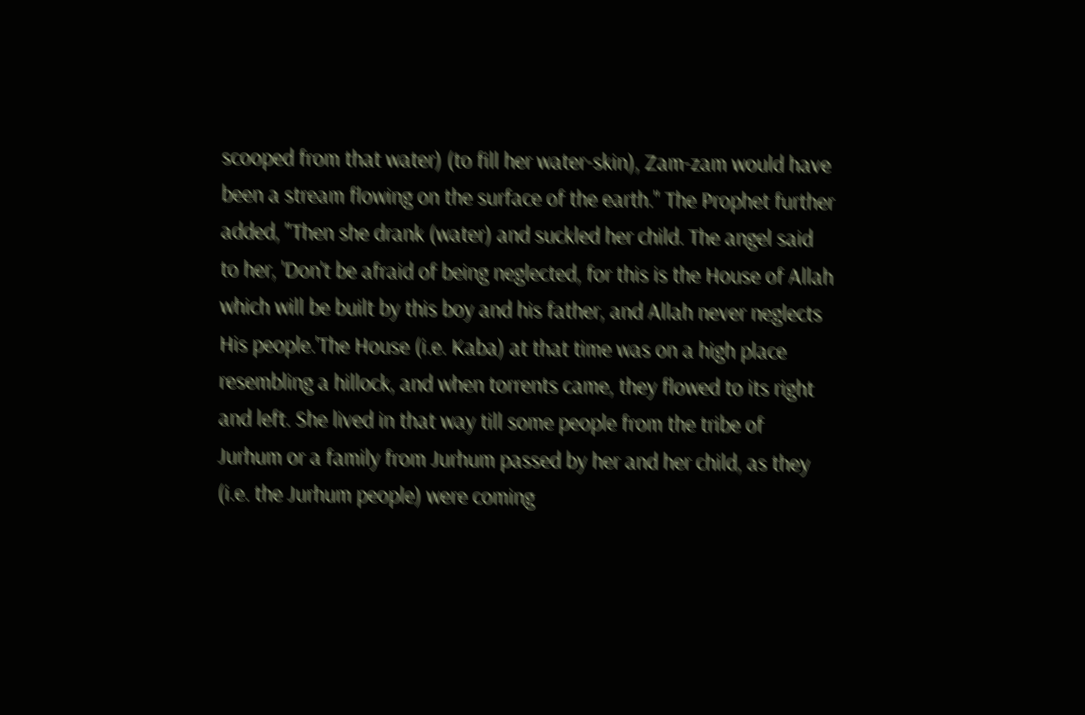scooped from that water) (to fill her water-skin), Zam-zam would have been a stream flowing on the surface of the earth." The Prophet further added, "Then she drank (water) and suckled her child. The angel said to her, 'Don't be afraid of being neglected, for this is the House of Allah which will be built by this boy and his father, and Allah never neglects His people.'The House (i.e. Kaba) at that time was on a high place resembling a hillock, and when torrents came, they flowed to its right and left. She lived in that way till some people from the tribe of Jurhum or a family from Jurhum passed by her and her child, as they (i.e. the Jurhum people) were coming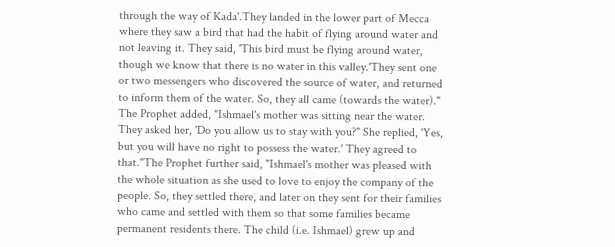through the way of Kada'.They landed in the lower part of Mecca where they saw a bird that had the habit of flying around water and not leaving it. They said, 'This bird must be flying around water, though we know that there is no water in this valley.'They sent one or two messengers who discovered the source of water, and returned to inform them of the water. So, they all came (towards the water)." The Prophet added, "Ishmael's mother was sitting near the water. They asked her, 'Do you allow us to stay with you?" She replied, 'Yes, but you will have no right to possess the water.' They agreed to that."The Prophet further said, "Ishmael's mother was pleased with the whole situation as she used to love to enjoy the company of the people. So, they settled there, and later on they sent for their families who came and settled with them so that some families became permanent residents there. The child (i.e. Ishmael) grew up and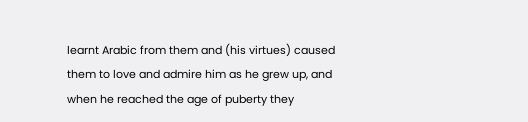learnt Arabic from them and (his virtues) caused them to love and admire him as he grew up, and when he reached the age of puberty they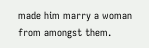made him marry a woman from amongst them.